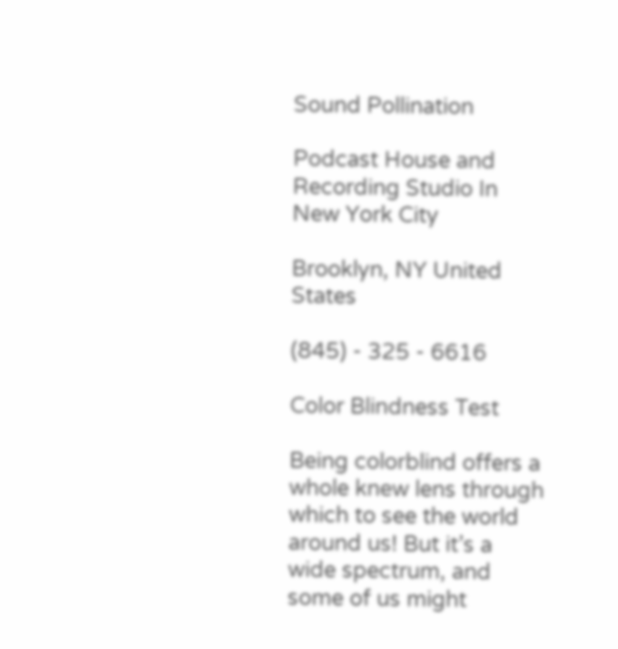Sound Pollination

Podcast House and Recording Studio In New York City

Brooklyn, NY United States

(845) - 325 - 6616

Color Blindness Test

Being colorblind offers a whole knew lens through which to see the world around us! But it’s a wide spectrum, and some of us might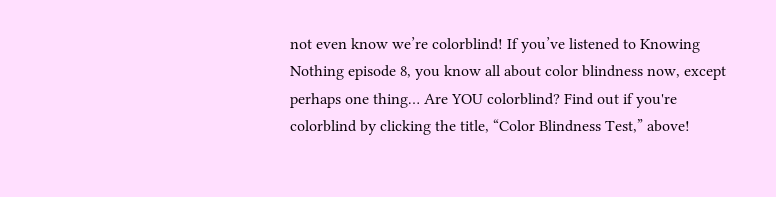not even know we’re colorblind! If you’ve listened to Knowing Nothing episode 8, you know all about color blindness now, except perhaps one thing… Are YOU colorblind? Find out if you're colorblind by clicking the title, “Color Blindness Test,” above!